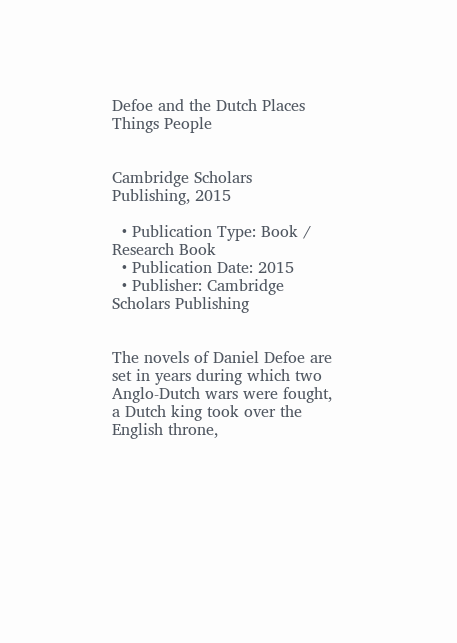Defoe and the Dutch Places Things People


Cambridge Scholars Publishing, 2015

  • Publication Type: Book / Research Book
  • Publication Date: 2015
  • Publisher: Cambridge Scholars Publishing


The novels of Daniel Defoe are set in years during which two Anglo-Dutch wars were fought, a Dutch king took over the English throne,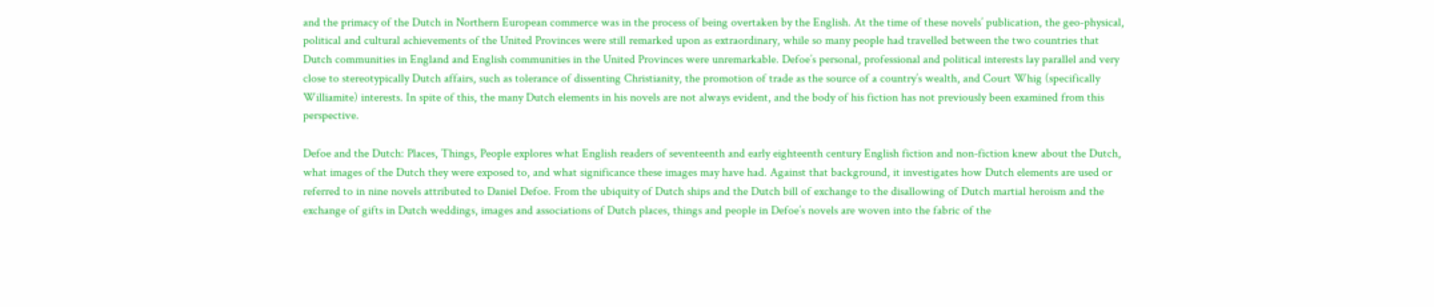and the primacy of the Dutch in Northern European commerce was in the process of being overtaken by the English. At the time of these novels’ publication, the geo-physical, political and cultural achievements of the United Provinces were still remarked upon as extraordinary, while so many people had travelled between the two countries that Dutch communities in England and English communities in the United Provinces were unremarkable. Defoe’s personal, professional and political interests lay parallel and very close to stereotypically Dutch affairs, such as tolerance of dissenting Christianity, the promotion of trade as the source of a country’s wealth, and Court Whig (specifically Williamite) interests. In spite of this, the many Dutch elements in his novels are not always evident, and the body of his fiction has not previously been examined from this perspective.

Defoe and the Dutch: Places, Things, People explores what English readers of seventeenth and early eighteenth century English fiction and non-fiction knew about the Dutch, what images of the Dutch they were exposed to, and what significance these images may have had. Against that background, it investigates how Dutch elements are used or referred to in nine novels attributed to Daniel Defoe. From the ubiquity of Dutch ships and the Dutch bill of exchange to the disallowing of Dutch martial heroism and the exchange of gifts in Dutch weddings, images and associations of Dutch places, things and people in Defoe’s novels are woven into the fabric of the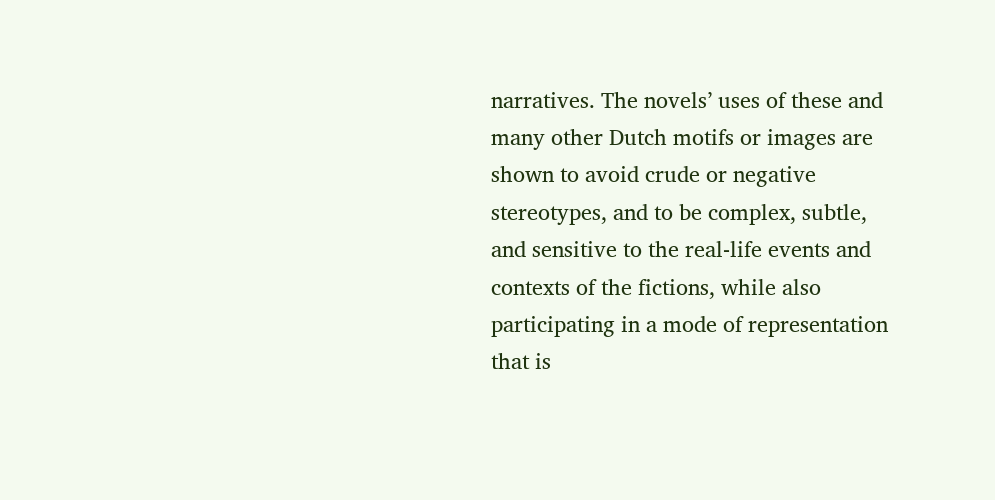narratives. The novels’ uses of these and many other Dutch motifs or images are shown to avoid crude or negative stereotypes, and to be complex, subtle, and sensitive to the real-life events and contexts of the fictions, while also participating in a mode of representation that is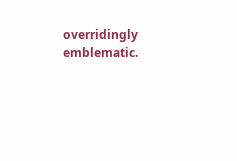overridingly emblematic.